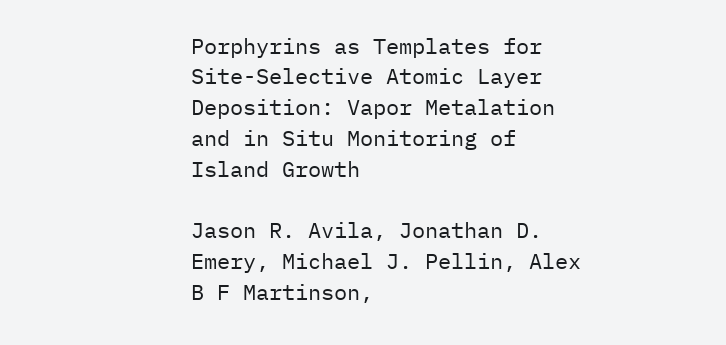Porphyrins as Templates for Site-Selective Atomic Layer Deposition: Vapor Metalation and in Situ Monitoring of Island Growth

Jason R. Avila, Jonathan D. Emery, Michael J. Pellin, Alex B F Martinson,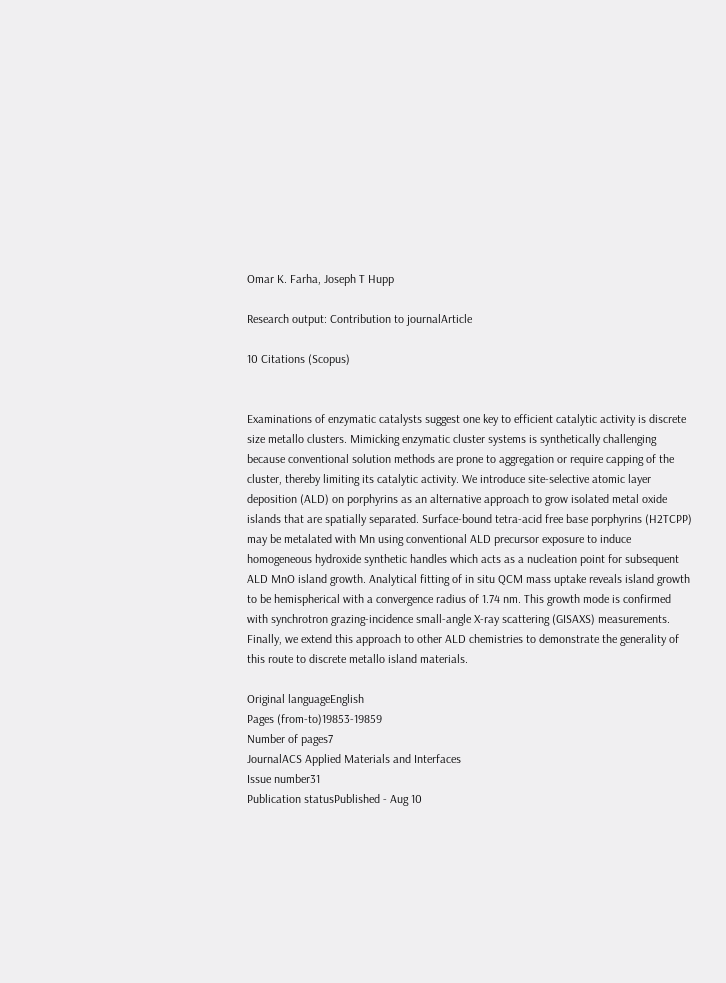Omar K. Farha, Joseph T Hupp

Research output: Contribution to journalArticle

10 Citations (Scopus)


Examinations of enzymatic catalysts suggest one key to efficient catalytic activity is discrete size metallo clusters. Mimicking enzymatic cluster systems is synthetically challenging because conventional solution methods are prone to aggregation or require capping of the cluster, thereby limiting its catalytic activity. We introduce site-selective atomic layer deposition (ALD) on porphyrins as an alternative approach to grow isolated metal oxide islands that are spatially separated. Surface-bound tetra-acid free base porphyrins (H2TCPP) may be metalated with Mn using conventional ALD precursor exposure to induce homogeneous hydroxide synthetic handles which acts as a nucleation point for subsequent ALD MnO island growth. Analytical fitting of in situ QCM mass uptake reveals island growth to be hemispherical with a convergence radius of 1.74 nm. This growth mode is confirmed with synchrotron grazing-incidence small-angle X-ray scattering (GISAXS) measurements. Finally, we extend this approach to other ALD chemistries to demonstrate the generality of this route to discrete metallo island materials.

Original languageEnglish
Pages (from-to)19853-19859
Number of pages7
JournalACS Applied Materials and Interfaces
Issue number31
Publication statusPublished - Aug 10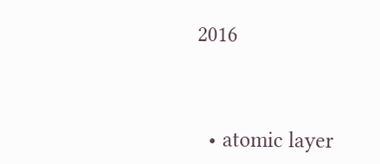2016



  • atomic layer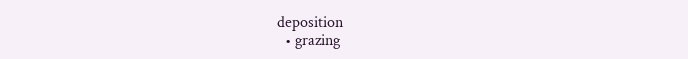deposition
  • grazing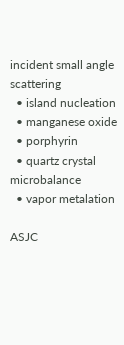incident small angle scattering
  • island nucleation
  • manganese oxide
  • porphyrin
  • quartz crystal microbalance
  • vapor metalation

ASJC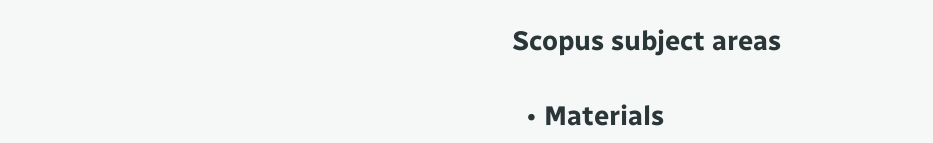Scopus subject areas

  • Materials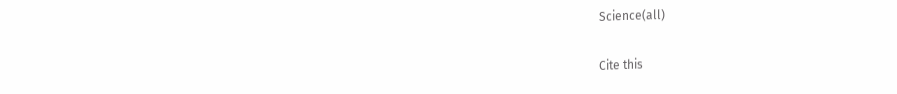Science(all)

Cite this